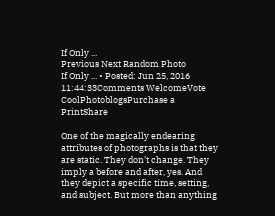If Only ...
Previous Next Random Photo
If Only ... • Posted: Jun 25, 2016 11:44:33Comments WelcomeVote CoolPhotoblogsPurchase a PrintShare

One of the magically endearing attributes of photographs is that they are static. They don’t change. They imply a before and after, yes. And they depict a specific time, setting, and subject. But more than anything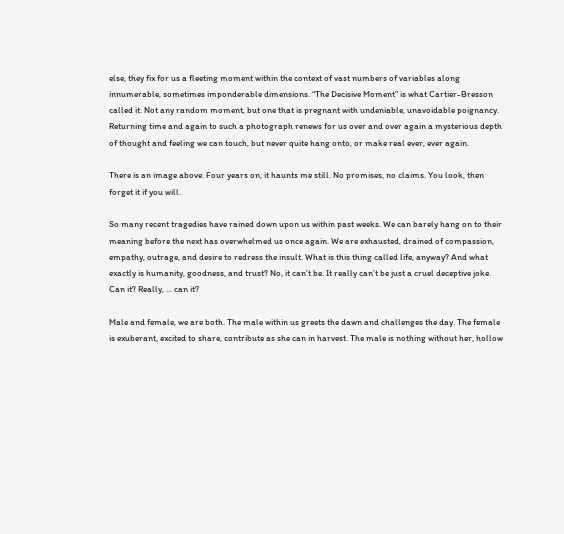else, they fix for us a fleeting moment within the context of vast numbers of variables along innumerable, sometimes imponderable dimensions. “The Decisive Moment” is what Cartier-Bresson called it. Not any random moment, but one that is pregnant with undeniable, unavoidable poignancy. Returning time and again to such a photograph renews for us over and over again a mysterious depth of thought and feeling we can touch, but never quite hang onto, or make real ever, ever again.

There is an image above. Four years on, it haunts me still. No promises, no claims. You look, then forget it if you will.

So many recent tragedies have rained down upon us within past weeks. We can barely hang on to their meaning before the next has overwhelmed us once again. We are exhausted, drained of compassion, empathy, outrage, and desire to redress the insult. What is this thing called life, anyway? And what exactly is humanity, goodness, and trust? No, it can’t be. It really can’t be just a cruel deceptive joke. Can it? Really, ... can it?

Male and female, we are both. The male within us greets the dawn and challenges the day. The female is exuberant, excited to share, contribute as she can in harvest. The male is nothing without her, hollow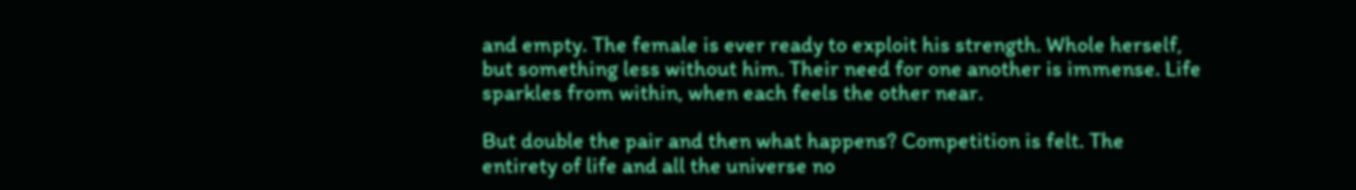and empty. The female is ever ready to exploit his strength. Whole herself, but something less without him. Their need for one another is immense. Life sparkles from within, when each feels the other near.

But double the pair and then what happens? Competition is felt. The entirety of life and all the universe no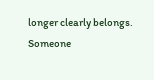longer clearly belongs. Someone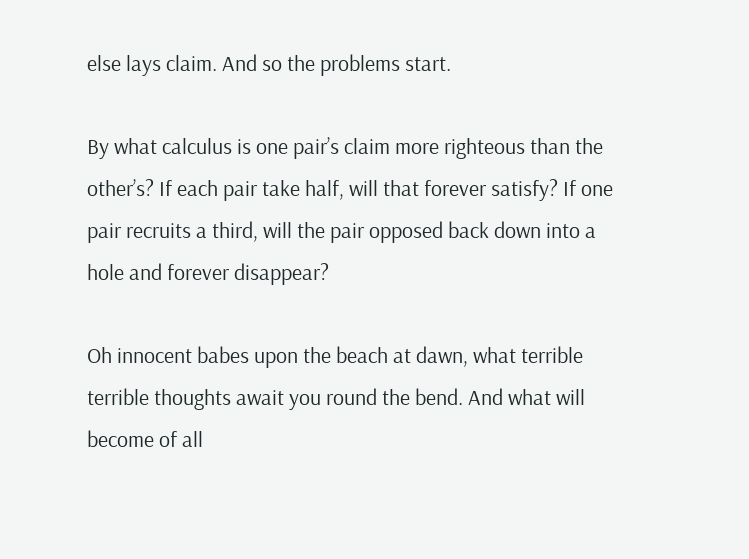else lays claim. And so the problems start.

By what calculus is one pair’s claim more righteous than the other’s? If each pair take half, will that forever satisfy? If one pair recruits a third, will the pair opposed back down into a hole and forever disappear?

Oh innocent babes upon the beach at dawn, what terrible terrible thoughts await you round the bend. And what will become of all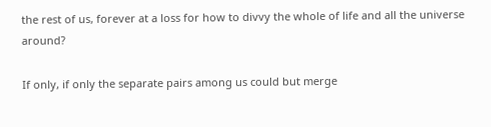the rest of us, forever at a loss for how to divvy the whole of life and all the universe around?

If only, if only the separate pairs among us could but merge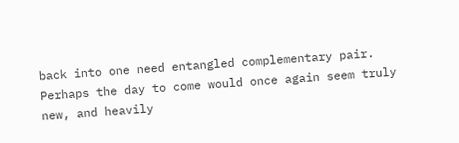back into one need entangled complementary pair. Perhaps the day to come would once again seem truly new, and heavily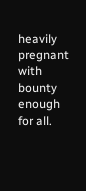heavily pregnant with bounty enough for all.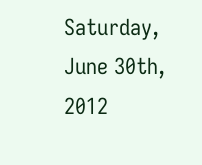Saturday, June 30th, 2012